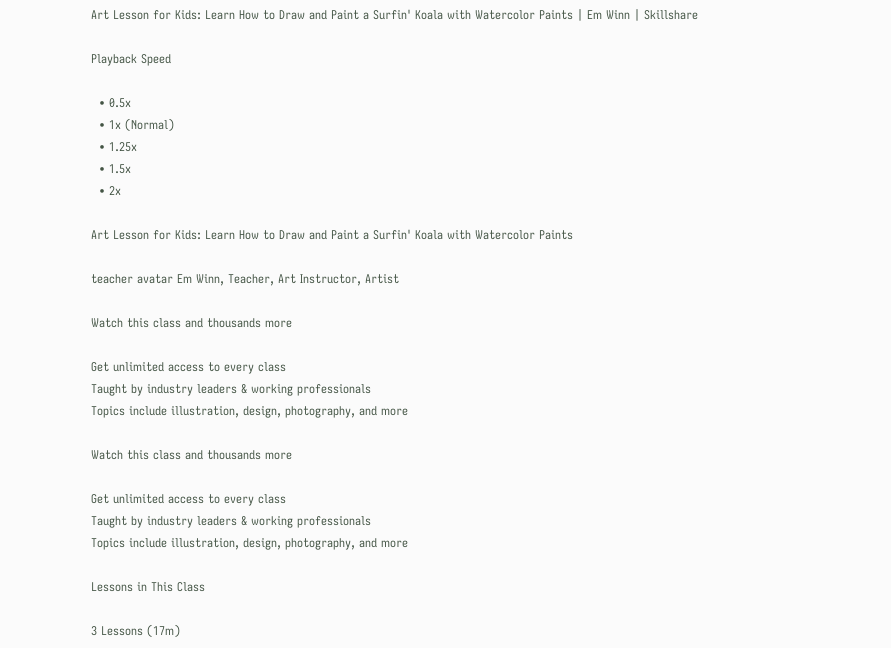Art Lesson for Kids: Learn How to Draw and Paint a Surfin' Koala with Watercolor Paints | Em Winn | Skillshare

Playback Speed

  • 0.5x
  • 1x (Normal)
  • 1.25x
  • 1.5x
  • 2x

Art Lesson for Kids: Learn How to Draw and Paint a Surfin' Koala with Watercolor Paints

teacher avatar Em Winn, Teacher, Art Instructor, Artist

Watch this class and thousands more

Get unlimited access to every class
Taught by industry leaders & working professionals
Topics include illustration, design, photography, and more

Watch this class and thousands more

Get unlimited access to every class
Taught by industry leaders & working professionals
Topics include illustration, design, photography, and more

Lessons in This Class

3 Lessons (17m)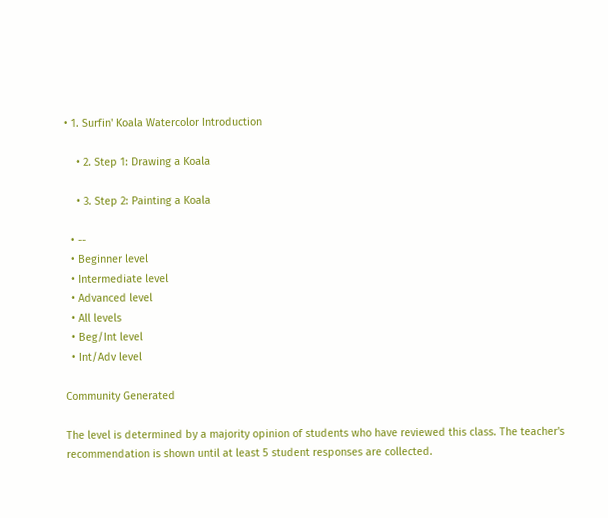• 1. Surfin' Koala Watercolor Introduction

    • 2. Step 1: Drawing a Koala

    • 3. Step 2: Painting a Koala

  • --
  • Beginner level
  • Intermediate level
  • Advanced level
  • All levels
  • Beg/Int level
  • Int/Adv level

Community Generated

The level is determined by a majority opinion of students who have reviewed this class. The teacher's recommendation is shown until at least 5 student responses are collected.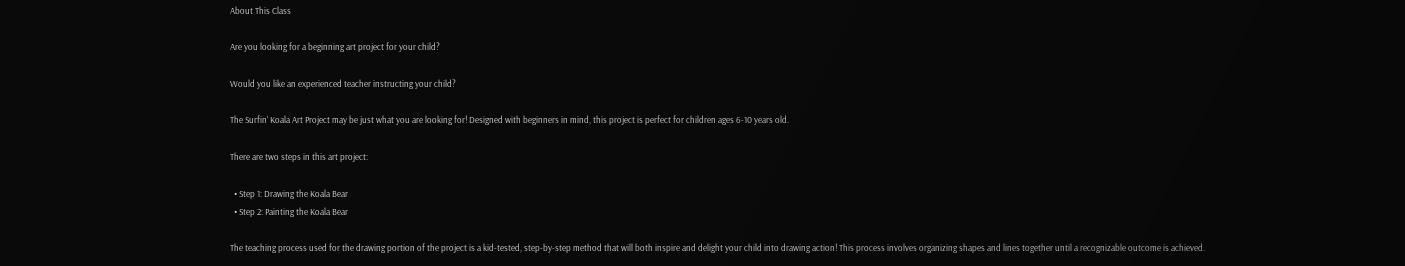About This Class

Are you looking for a beginning art project for your child?

Would you like an experienced teacher instructing your child?

The Surfin' Koala Art Project may be just what you are looking for! Designed with beginners in mind, this project is perfect for children ages 6-10 years old.

There are two steps in this art project:

  • Step 1: Drawing the Koala Bear
  • Step 2: Painting the Koala Bear

The teaching process used for the drawing portion of the project is a kid-tested, step-by-step method that will both inspire and delight your child into drawing action! This process involves organizing shapes and lines together until a recognizable outcome is achieved.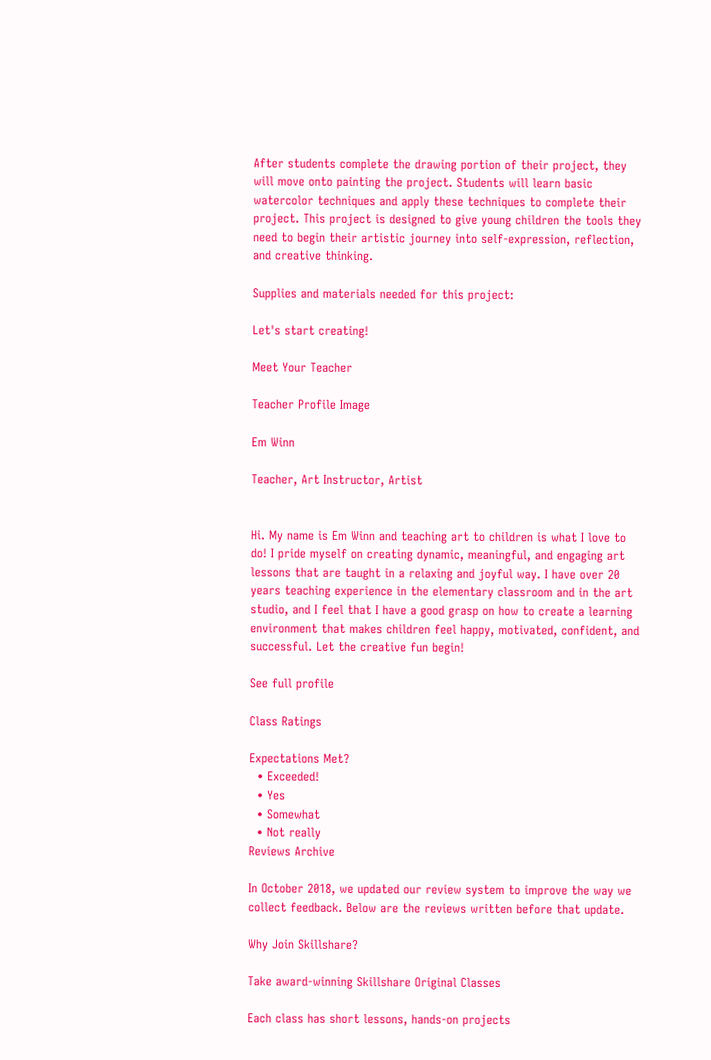After students complete the drawing portion of their project, they will move onto painting the project. Students will learn basic watercolor techniques and apply these techniques to complete their project. This project is designed to give young children the tools they need to begin their artistic journey into self-expression, reflection, and creative thinking.

Supplies and materials needed for this project:

Let's start creating!

Meet Your Teacher

Teacher Profile Image

Em Winn

Teacher, Art Instructor, Artist


Hi. My name is Em Winn and teaching art to children is what I love to do! I pride myself on creating dynamic, meaningful, and engaging art lessons that are taught in a relaxing and joyful way. I have over 20 years teaching experience in the elementary classroom and in the art studio, and I feel that I have a good grasp on how to create a learning environment that makes children feel happy, motivated, confident, and successful. Let the creative fun begin!

See full profile

Class Ratings

Expectations Met?
  • Exceeded!
  • Yes
  • Somewhat
  • Not really
Reviews Archive

In October 2018, we updated our review system to improve the way we collect feedback. Below are the reviews written before that update.

Why Join Skillshare?

Take award-winning Skillshare Original Classes

Each class has short lessons, hands-on projects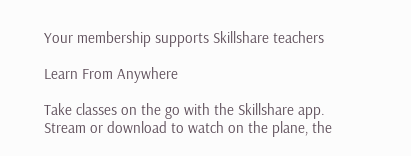Your membership supports Skillshare teachers

Learn From Anywhere

Take classes on the go with the Skillshare app. Stream or download to watch on the plane, the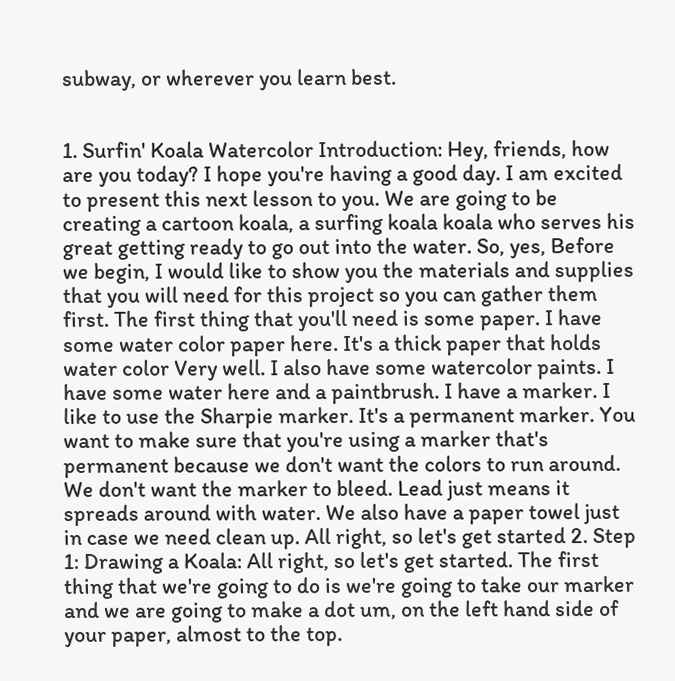subway, or wherever you learn best.


1. Surfin' Koala Watercolor Introduction: Hey, friends, how are you today? I hope you're having a good day. I am excited to present this next lesson to you. We are going to be creating a cartoon koala, a surfing koala koala who serves his great getting ready to go out into the water. So, yes, Before we begin, I would like to show you the materials and supplies that you will need for this project so you can gather them first. The first thing that you'll need is some paper. I have some water color paper here. It's a thick paper that holds water color Very well. I also have some watercolor paints. I have some water here and a paintbrush. I have a marker. I like to use the Sharpie marker. It's a permanent marker. You want to make sure that you're using a marker that's permanent because we don't want the colors to run around. We don't want the marker to bleed. Lead just means it spreads around with water. We also have a paper towel just in case we need clean up. All right, so let's get started 2. Step 1: Drawing a Koala: All right, so let's get started. The first thing that we're going to do is we're going to take our marker and we are going to make a dot um, on the left hand side of your paper, almost to the top.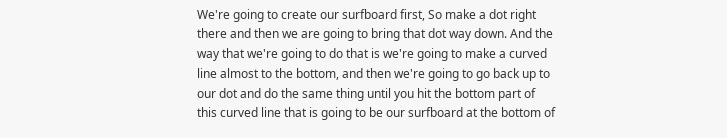We're going to create our surfboard first, So make a dot right there and then we are going to bring that dot way down. And the way that we're going to do that is we're going to make a curved line almost to the bottom, and then we're going to go back up to our dot and do the same thing until you hit the bottom part of this curved line that is going to be our surfboard at the bottom of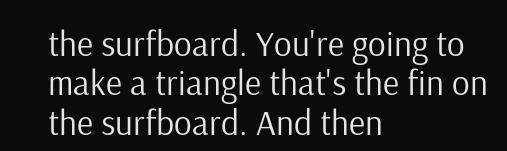the surfboard. You're going to make a triangle that's the fin on the surfboard. And then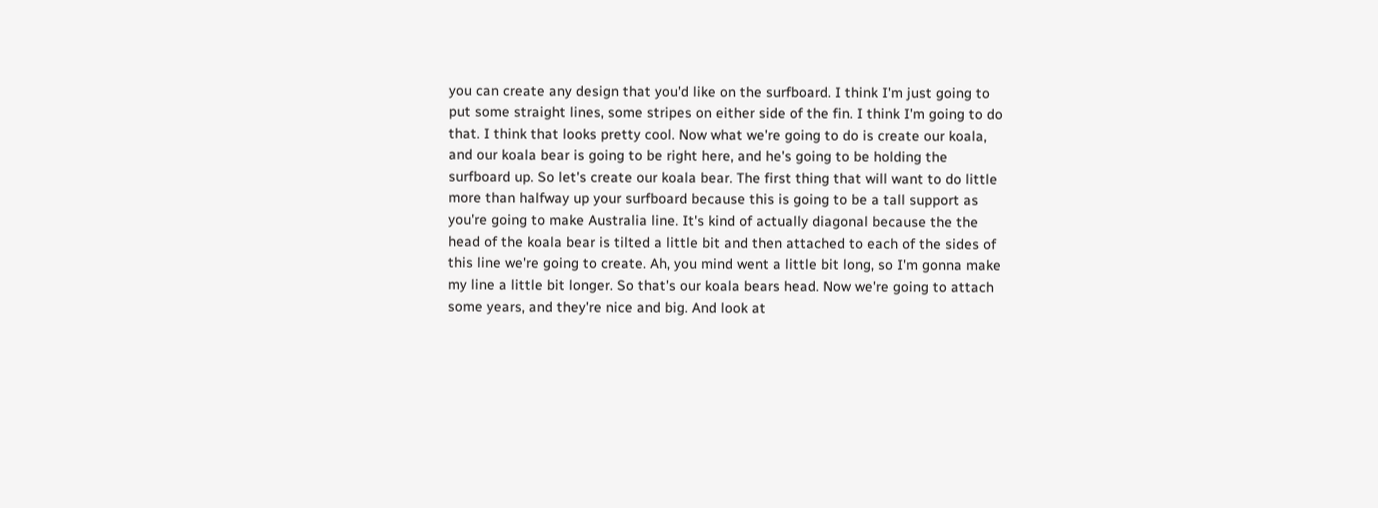you can create any design that you'd like on the surfboard. I think I'm just going to put some straight lines, some stripes on either side of the fin. I think I'm going to do that. I think that looks pretty cool. Now what we're going to do is create our koala, and our koala bear is going to be right here, and he's going to be holding the surfboard up. So let's create our koala bear. The first thing that will want to do little more than halfway up your surfboard because this is going to be a tall support as you're going to make Australia line. It's kind of actually diagonal because the the head of the koala bear is tilted a little bit and then attached to each of the sides of this line we're going to create. Ah, you mind went a little bit long, so I'm gonna make my line a little bit longer. So that's our koala bears head. Now we're going to attach some years, and they're nice and big. And look at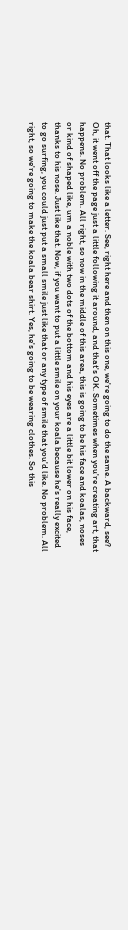that. That looks like a letter. See, right here and then on this one, we're going to do the same. A backward, see? Oh, it went off the page just a little following it around, and that's OK. Sometimes when you're creating art, that happens. No problem. All right, so now in the middle of this area, this is going to be his face and koalas, noses or kind of shaped like, um a noble with two dots of the bottom and his eyes are a little bit lower on his face, thanks to his nose. Just like that. Now, if you want to put a little smile on your koala because he's really excited to go surfing, you could just put a small smile just like that or any type of smile that you'd like. No problem. All right, so we're going to make the koala bear shirt. Yes, he's going to be wearing clothes. So this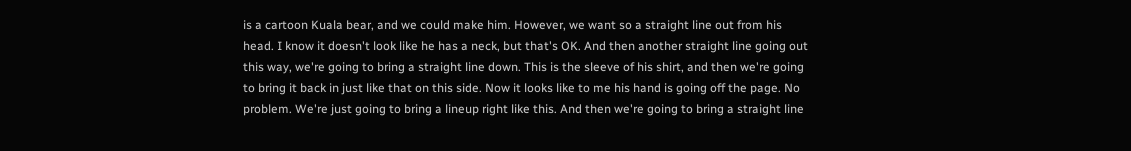is a cartoon Kuala bear, and we could make him. However, we want so a straight line out from his head. I know it doesn't look like he has a neck, but that's OK. And then another straight line going out this way, we're going to bring a straight line down. This is the sleeve of his shirt, and then we're going to bring it back in just like that on this side. Now it looks like to me his hand is going off the page. No problem. We're just going to bring a lineup right like this. And then we're going to bring a straight line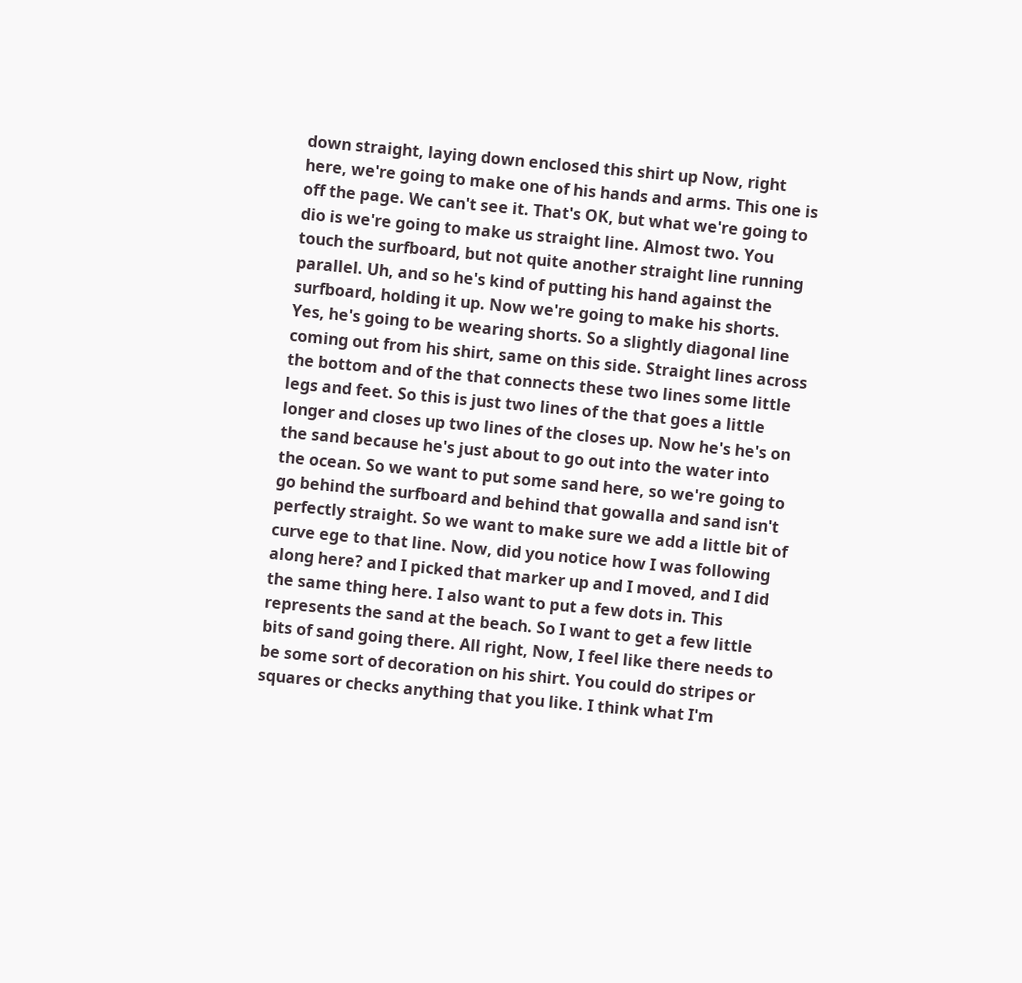down straight, laying down enclosed this shirt up Now, right here, we're going to make one of his hands and arms. This one is off the page. We can't see it. That's OK, but what we're going to dio is we're going to make us straight line. Almost two. You touch the surfboard, but not quite another straight line running parallel. Uh, and so he's kind of putting his hand against the surfboard, holding it up. Now we're going to make his shorts. Yes, he's going to be wearing shorts. So a slightly diagonal line coming out from his shirt, same on this side. Straight lines across the bottom and of the that connects these two lines some little legs and feet. So this is just two lines of the that goes a little longer and closes up two lines of the closes up. Now he's he's on the sand because he's just about to go out into the water into the ocean. So we want to put some sand here, so we're going to go behind the surfboard and behind that gowalla and sand isn't perfectly straight. So we want to make sure we add a little bit of curve ege to that line. Now, did you notice how I was following along here? and I picked that marker up and I moved, and I did the same thing here. I also want to put a few dots in. This represents the sand at the beach. So I want to get a few little bits of sand going there. All right, Now, I feel like there needs to be some sort of decoration on his shirt. You could do stripes or squares or checks anything that you like. I think what I'm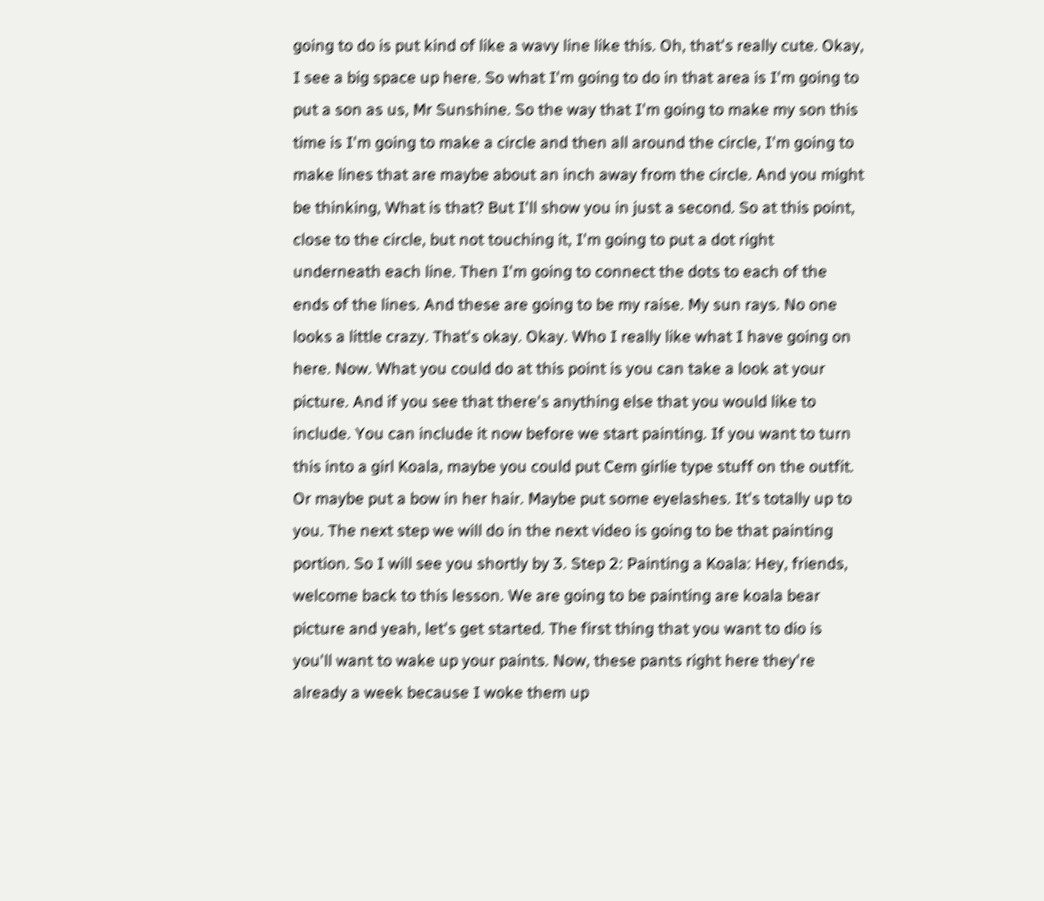going to do is put kind of like a wavy line like this. Oh, that's really cute. Okay, I see a big space up here. So what I'm going to do in that area is I'm going to put a son as us, Mr Sunshine. So the way that I'm going to make my son this time is I'm going to make a circle and then all around the circle, I'm going to make lines that are maybe about an inch away from the circle. And you might be thinking, What is that? But I'll show you in just a second. So at this point, close to the circle, but not touching it, I'm going to put a dot right underneath each line. Then I'm going to connect the dots to each of the ends of the lines. And these are going to be my raise. My sun rays. No one looks a little crazy. That's okay. Okay. Who I really like what I have going on here. Now. What you could do at this point is you can take a look at your picture. And if you see that there's anything else that you would like to include. You can include it now before we start painting. If you want to turn this into a girl Koala, maybe you could put Cem girlie type stuff on the outfit. Or maybe put a bow in her hair. Maybe put some eyelashes. It's totally up to you. The next step we will do in the next video is going to be that painting portion. So I will see you shortly by 3. Step 2: Painting a Koala: Hey, friends, welcome back to this lesson. We are going to be painting are koala bear picture and yeah, let's get started. The first thing that you want to dio is you'll want to wake up your paints. Now, these pants right here they're already a week because I woke them up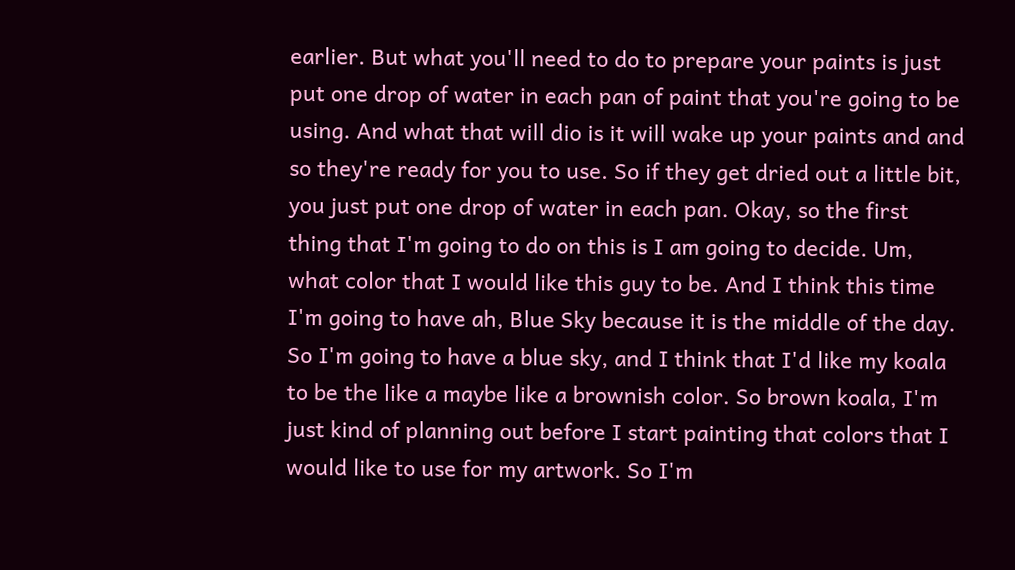earlier. But what you'll need to do to prepare your paints is just put one drop of water in each pan of paint that you're going to be using. And what that will dio is it will wake up your paints and and so they're ready for you to use. So if they get dried out a little bit, you just put one drop of water in each pan. Okay, so the first thing that I'm going to do on this is I am going to decide. Um, what color that I would like this guy to be. And I think this time I'm going to have ah, Blue Sky because it is the middle of the day. So I'm going to have a blue sky, and I think that I'd like my koala to be the like a maybe like a brownish color. So brown koala, I'm just kind of planning out before I start painting that colors that I would like to use for my artwork. So I'm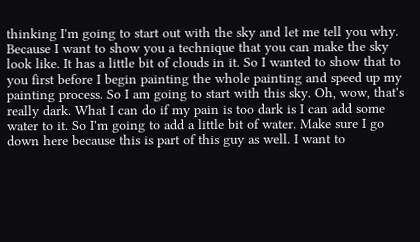thinking I'm going to start out with the sky and let me tell you why. Because I want to show you a technique that you can make the sky look like. It has a little bit of clouds in it. So I wanted to show that to you first before I begin painting the whole painting and speed up my painting process. So I am going to start with this sky. Oh, wow, that's really dark. What I can do if my pain is too dark is I can add some water to it. So I'm going to add a little bit of water. Make sure I go down here because this is part of this guy as well. I want to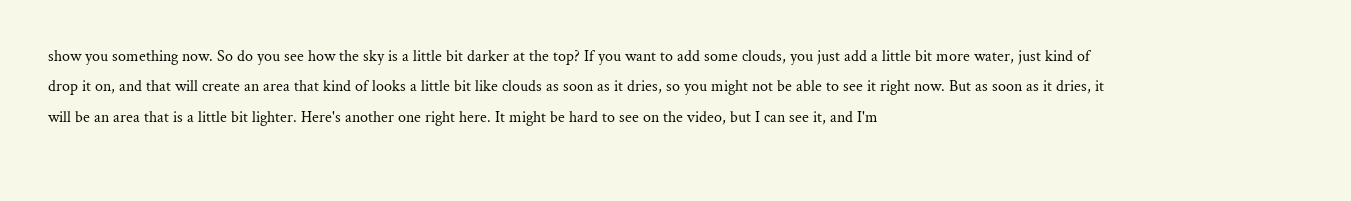show you something now. So do you see how the sky is a little bit darker at the top? If you want to add some clouds, you just add a little bit more water, just kind of drop it on, and that will create an area that kind of looks a little bit like clouds as soon as it dries, so you might not be able to see it right now. But as soon as it dries, it will be an area that is a little bit lighter. Here's another one right here. It might be hard to see on the video, but I can see it, and I'm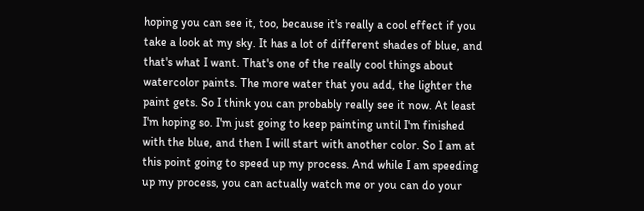hoping you can see it, too, because it's really a cool effect if you take a look at my sky. It has a lot of different shades of blue, and that's what I want. That's one of the really cool things about watercolor paints. The more water that you add, the lighter the paint gets. So I think you can probably really see it now. At least I'm hoping so. I'm just going to keep painting until I'm finished with the blue, and then I will start with another color. So I am at this point going to speed up my process. And while I am speeding up my process, you can actually watch me or you can do your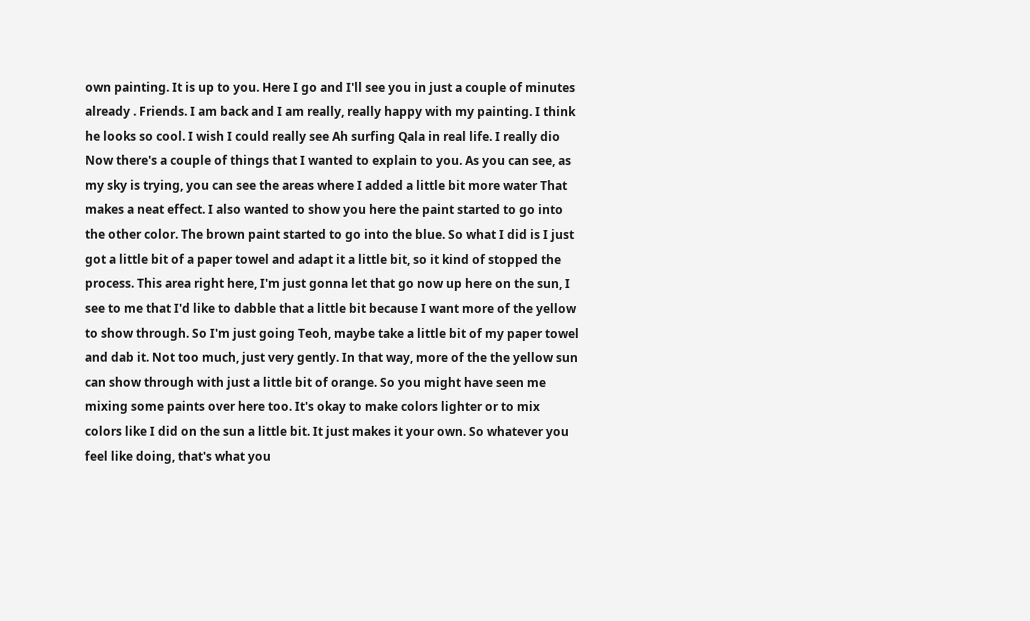own painting. It is up to you. Here I go and I'll see you in just a couple of minutes already . Friends. I am back and I am really, really happy with my painting. I think he looks so cool. I wish I could really see Ah surfing Qala in real life. I really dio Now there's a couple of things that I wanted to explain to you. As you can see, as my sky is trying, you can see the areas where I added a little bit more water That makes a neat effect. I also wanted to show you here the paint started to go into the other color. The brown paint started to go into the blue. So what I did is I just got a little bit of a paper towel and adapt it a little bit, so it kind of stopped the process. This area right here, I'm just gonna let that go now up here on the sun, I see to me that I'd like to dabble that a little bit because I want more of the yellow to show through. So I'm just going Teoh, maybe take a little bit of my paper towel and dab it. Not too much, just very gently. In that way, more of the the yellow sun can show through with just a little bit of orange. So you might have seen me mixing some paints over here too. It's okay to make colors lighter or to mix colors like I did on the sun a little bit. It just makes it your own. So whatever you feel like doing, that's what you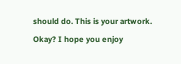should do. This is your artwork. Okay? I hope you enjoy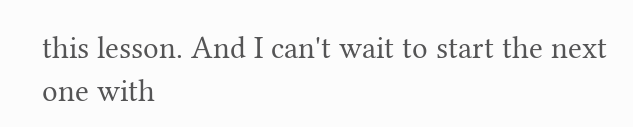this lesson. And I can't wait to start the next one with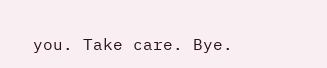you. Take care. Bye.